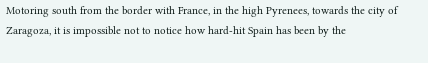Motoring south from the border with France, in the high Pyrenees, towards the city of Zaragoza, it is impossible not to notice how hard-hit Spain has been by the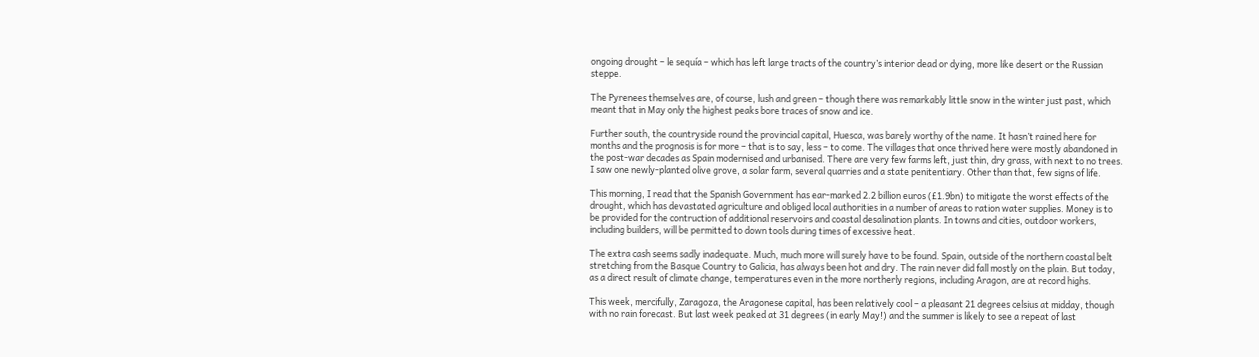ongoing drought – le sequía – which has left large tracts of the country’s interior dead or dying, more like desert or the Russian steppe.

The Pyrenees themselves are, of course, lush and green – though there was remarkably little snow in the winter just past, which meant that in May only the highest peaks bore traces of snow and ice.

Further south, the countryside round the provincial capital, Huesca, was barely worthy of the name. It hasn’t rained here for months and the prognosis is for more – that is to say, less – to come. The villages that once thrived here were mostly abandoned in the post-war decades as Spain modernised and urbanised. There are very few farms left, just thin, dry grass, with next to no trees. I saw one newly-planted olive grove, a solar farm, several quarries and a state penitentiary. Other than that, few signs of life.

This morning, I read that the Spanish Government has ear-marked 2.2 billion euros (£1.9bn) to mitigate the worst effects of the drought, which has devastated agriculture and obliged local authorities in a number of areas to ration water supplies. Money is to be provided for the contruction of additional reservoirs and coastal desalination plants. In towns and cities, outdoor workers, including builders, will be permitted to down tools during times of excessive heat.

The extra cash seems sadly inadequate. Much, much more will surely have to be found. Spain, outside of the northern coastal belt stretching from the Basque Country to Galicia, has always been hot and dry. The rain never did fall mostly on the plain. But today, as a direct result of climate change, temperatures even in the more northerly regions, including Aragon, are at record highs.

This week, mercifully, Zaragoza, the Aragonese capital, has been relatively cool – a pleasant 21 degrees celsius at midday, though with no rain forecast. But last week peaked at 31 degrees (in early May!) and the summer is likely to see a repeat of last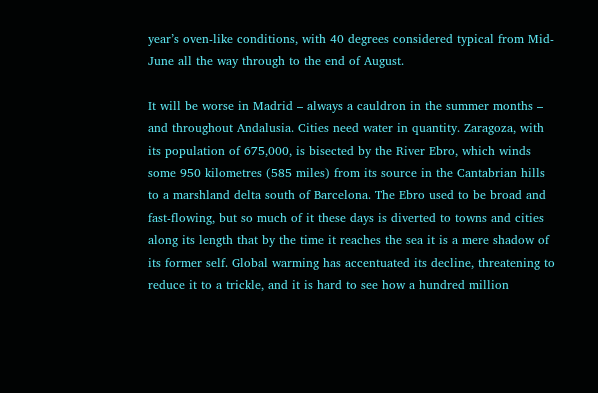year’s oven-like conditions, with 40 degrees considered typical from Mid-June all the way through to the end of August.

It will be worse in Madrid – always a cauldron in the summer months – and throughout Andalusia. Cities need water in quantity. Zaragoza, with its population of 675,000, is bisected by the River Ebro, which winds some 950 kilometres (585 miles) from its source in the Cantabrian hills to a marshland delta south of Barcelona. The Ebro used to be broad and fast-flowing, but so much of it these days is diverted to towns and cities along its length that by the time it reaches the sea it is a mere shadow of its former self. Global warming has accentuated its decline, threatening to reduce it to a trickle, and it is hard to see how a hundred million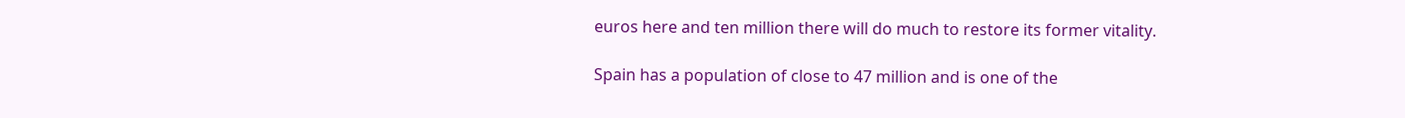euros here and ten million there will do much to restore its former vitality.

Spain has a population of close to 47 million and is one of the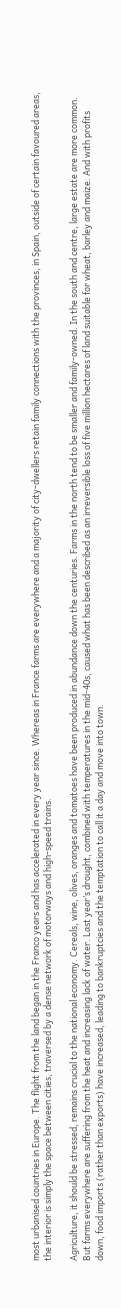most urbanised countries in Europe. The flight from the land began in the Franco years and has accelerated in every year since. Whereas in France farms are everywhere and a majority of city-dwellers retain family connections with the provinces, in Spain, outside of certain favoured areas, the interior is simply the space between cities, traversed by a dense network of motorways and high-speed trains.

Agriculture, it should be stressed, remains crucial to the national economy. Cereals, wine, olives, oranges and tomatoes have been produced in abundance down the centuries. Farms in the north tend to be smaller and family-owned. In the south and centre, large estate are more common. But farms everywhere are suffering from the heat and increasing lack of water. Last year’s drought, combined with temperatures in the mid-40s, caused what has been described as an irreversible loss of five million hectares of land suitable for wheat, barley and maize. And with profits down, food imports (rather than exports) have increased, leading to bankruptcies and the temptation to call it a day and move into town.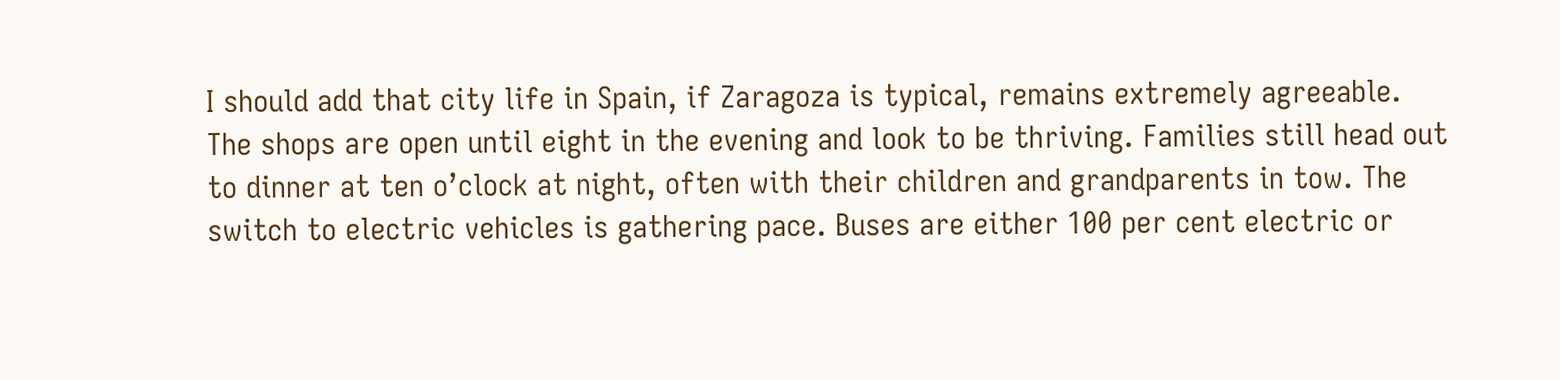I should add that city life in Spain, if Zaragoza is typical, remains extremely agreeable. The shops are open until eight in the evening and look to be thriving. Families still head out to dinner at ten o’clock at night, often with their children and grandparents in tow. The switch to electric vehicles is gathering pace. Buses are either 100 per cent electric or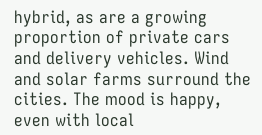hybrid, as are a growing proportion of private cars and delivery vehicles. Wind and solar farms surround the cities. The mood is happy, even with local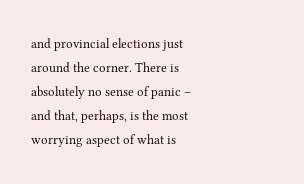and provincial elections just around the corner. There is absolutely no sense of panic – and that, perhaps, is the most worrying aspect of what is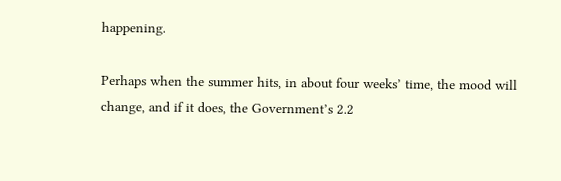happening.

Perhaps when the summer hits, in about four weeks’ time, the mood will change, and if it does, the Government’s 2.2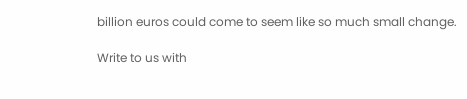billion euros could come to seem like so much small change.

Write to us with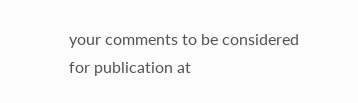your comments to be considered for publication at